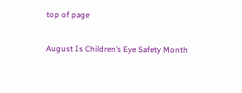top of page

August Is Children’s Eye Safety Month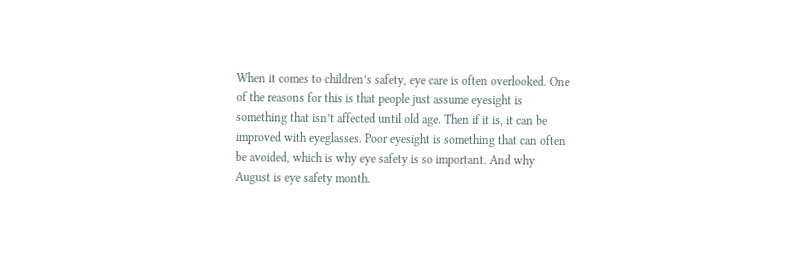When it comes to children’s safety, eye care is often overlooked. One of the reasons for this is that people just assume eyesight is something that isn’t affected until old age. Then if it is, it can be improved with eyeglasses. Poor eyesight is something that can often be avoided, which is why eye safety is so important. And why August is eye safety month.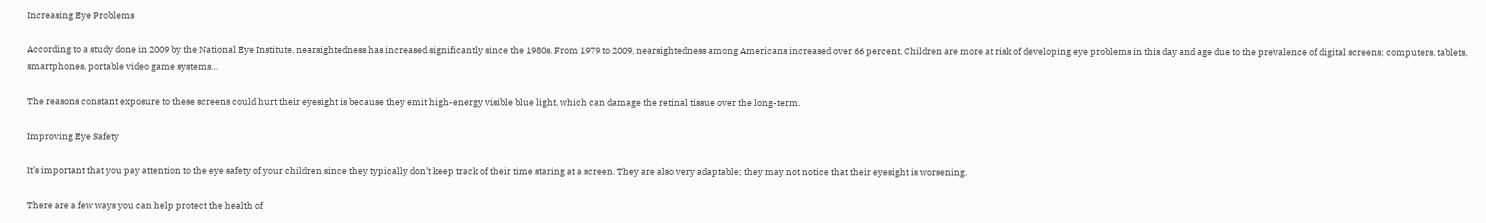Increasing Eye Problems

According to a study done in 2009 by the National Eye Institute, nearsightedness has increased significantly since the 1980s. From 1979 to 2009, nearsightedness among Americans increased over 66 percent. Children are more at risk of developing eye problems in this day and age due to the prevalence of digital screens; computers, tablets, smartphones, portable video game systems…

The reasons constant exposure to these screens could hurt their eyesight is because they emit high-energy visible blue light, which can damage the retinal tissue over the long-term.

Improving Eye Safety

It’s important that you pay attention to the eye safety of your children since they typically don’t keep track of their time staring at a screen. They are also very adaptable; they may not notice that their eyesight is worsening.

There are a few ways you can help protect the health of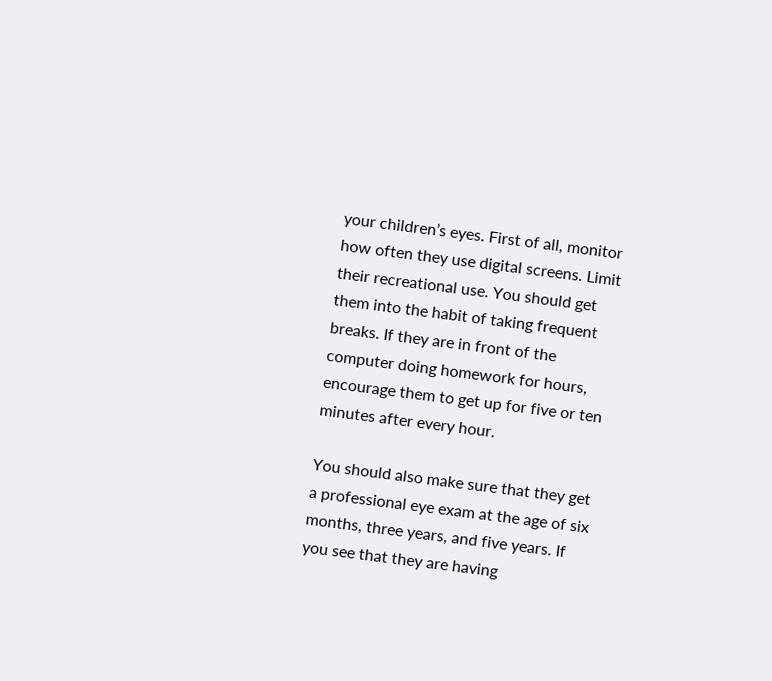your children’s eyes. First of all, monitor how often they use digital screens. Limit their recreational use. You should get them into the habit of taking frequent breaks. If they are in front of the computer doing homework for hours, encourage them to get up for five or ten minutes after every hour.

You should also make sure that they get a professional eye exam at the age of six months, three years, and five years. If you see that they are having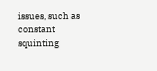issues, such as constant squinting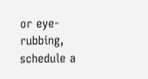or eye-rubbing, schedule a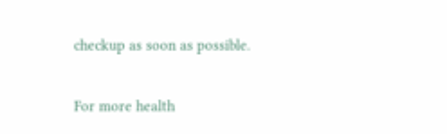checkup as soon as possible.

For more health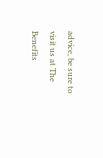advice, be sure to visit us at The Benefits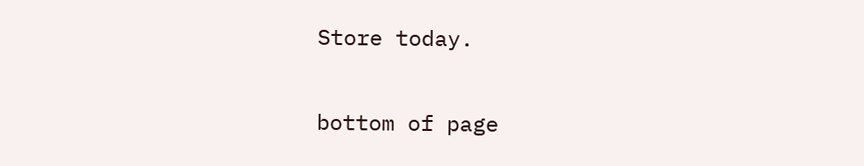Store today.


bottom of page